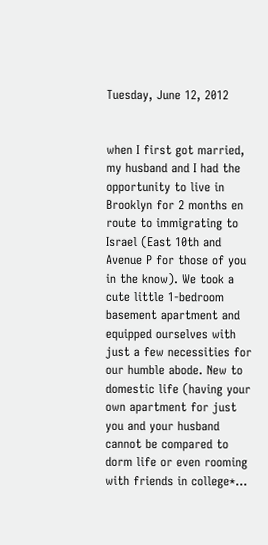Tuesday, June 12, 2012


when I first got married, my husband and I had the opportunity to live in Brooklyn for 2 months en route to immigrating to Israel (East 10th and Avenue P for those of you in the know). We took a cute little 1-bedroom basement apartment and equipped ourselves with just a few necessities for our humble abode. New to domestic life (having your own apartment for just you and your husband cannot be compared to dorm life or even rooming with friends in college*...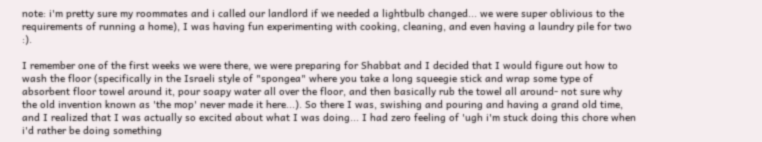note: i'm pretty sure my roommates and i called our landlord if we needed a lightbulb changed... we were super oblivious to the requirements of running a home), I was having fun experimenting with cooking, cleaning, and even having a laundry pile for two :).

I remember one of the first weeks we were there, we were preparing for Shabbat and I decided that I would figure out how to wash the floor (specifically in the Israeli style of "spongea" where you take a long squeegie stick and wrap some type of absorbent floor towel around it, pour soapy water all over the floor, and then basically rub the towel all around- not sure why the old invention known as 'the mop' never made it here...). So there I was, swishing and pouring and having a grand old time, and I realized that I was actually so excited about what I was doing... I had zero feeling of 'ugh i'm stuck doing this chore when i'd rather be doing something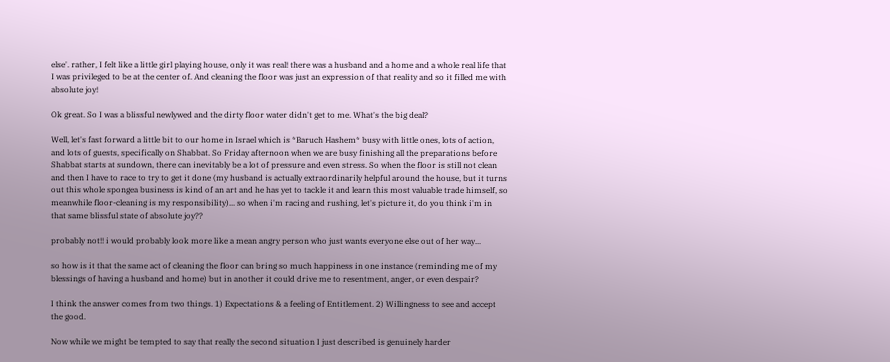else'. rather, I felt like a little girl playing house, only it was real! there was a husband and a home and a whole real life that I was privileged to be at the center of. And cleaning the floor was just an expression of that reality and so it filled me with absolute joy!

Ok great. So I was a blissful newlywed and the dirty floor water didn't get to me. What's the big deal?

Well, let's fast forward a little bit to our home in Israel which is *Baruch Hashem* busy with little ones, lots of action, and lots of guests, specifically on Shabbat. So Friday afternoon when we are busy finishing all the preparations before Shabbat starts at sundown, there can inevitably be a lot of pressure and even stress. So when the floor is still not clean and then I have to race to try to get it done (my husband is actually extraordinarily helpful around the house, but it turns out this whole spongea business is kind of an art and he has yet to tackle it and learn this most valuable trade himself, so meanwhile floor-cleaning is my responsibility)... so when i'm racing and rushing, let's picture it, do you think i'm in that same blissful state of absolute joy??

probably not!! i would probably look more like a mean angry person who just wants everyone else out of her way...

so how is it that the same act of cleaning the floor can bring so much happiness in one instance (reminding me of my blessings of having a husband and home) but in another it could drive me to resentment, anger, or even despair?

I think the answer comes from two things. 1) Expectations & a feeling of Entitlement. 2) Willingness to see and accept the good.

Now while we might be tempted to say that really the second situation I just described is genuinely harder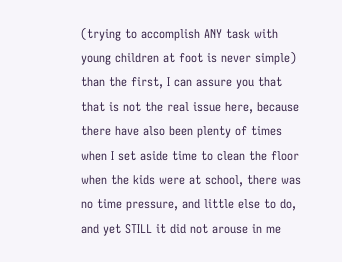(trying to accomplish ANY task with young children at foot is never simple) than the first, I can assure you that that is not the real issue here, because there have also been plenty of times when I set aside time to clean the floor when the kids were at school, there was no time pressure, and little else to do, and yet STILL it did not arouse in me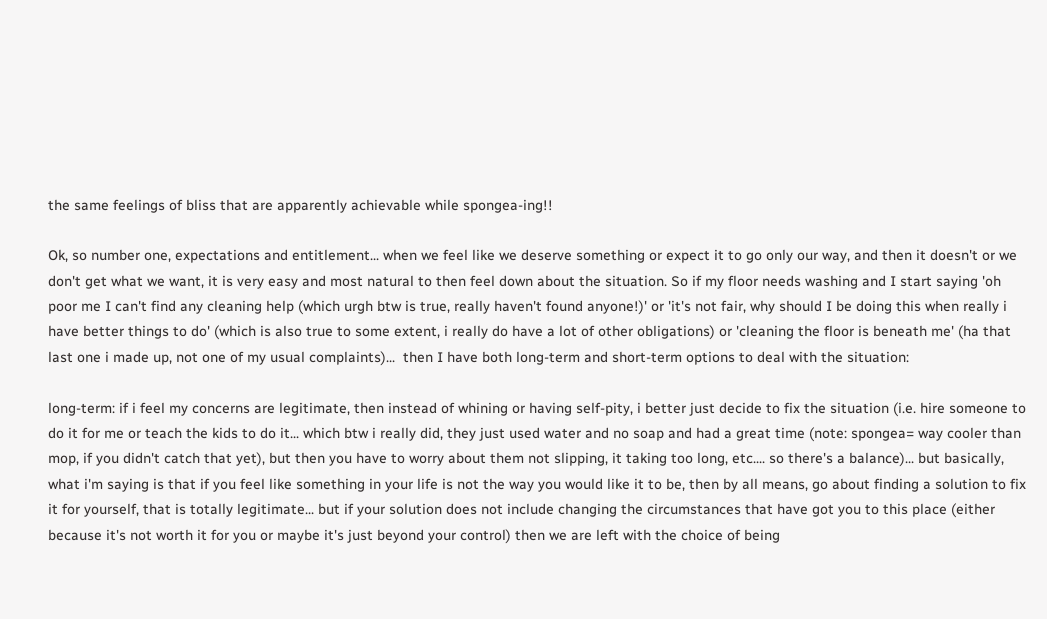the same feelings of bliss that are apparently achievable while spongea-ing!!

Ok, so number one, expectations and entitlement... when we feel like we deserve something or expect it to go only our way, and then it doesn't or we don't get what we want, it is very easy and most natural to then feel down about the situation. So if my floor needs washing and I start saying 'oh poor me I can't find any cleaning help (which urgh btw is true, really haven't found anyone!)' or 'it's not fair, why should I be doing this when really i have better things to do' (which is also true to some extent, i really do have a lot of other obligations) or 'cleaning the floor is beneath me' (ha that last one i made up, not one of my usual complaints)...  then I have both long-term and short-term options to deal with the situation:

long-term: if i feel my concerns are legitimate, then instead of whining or having self-pity, i better just decide to fix the situation (i.e. hire someone to do it for me or teach the kids to do it... which btw i really did, they just used water and no soap and had a great time (note: spongea= way cooler than mop, if you didn't catch that yet), but then you have to worry about them not slipping, it taking too long, etc.... so there's a balance)... but basically, what i'm saying is that if you feel like something in your life is not the way you would like it to be, then by all means, go about finding a solution to fix it for yourself, that is totally legitimate... but if your solution does not include changing the circumstances that have got you to this place (either because it's not worth it for you or maybe it's just beyond your control) then we are left with the choice of being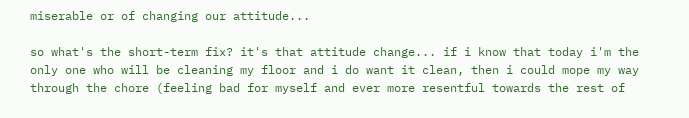miserable or of changing our attitude...

so what's the short-term fix? it's that attitude change... if i know that today i'm the only one who will be cleaning my floor and i do want it clean, then i could mope my way through the chore (feeling bad for myself and ever more resentful towards the rest of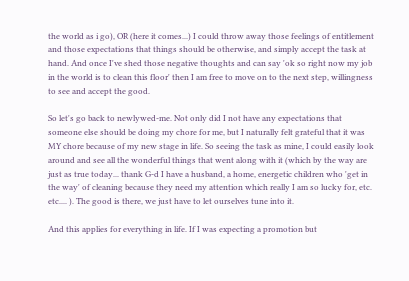the world as i go), OR (here it comes...) I could throw away those feelings of entitlement and those expectations that things should be otherwise, and simply accept the task at hand. And once I've shed those negative thoughts and can say 'ok so right now my job in the world is to clean this floor' then I am free to move on to the next step, willingness to see and accept the good.

So let's go back to newlywed-me. Not only did I not have any expectations that someone else should be doing my chore for me, but I naturally felt grateful that it was MY chore because of my new stage in life. So seeing the task as mine, I could easily look around and see all the wonderful things that went along with it (which by the way are just as true today... thank G-d I have a husband, a home, energetic children who 'get in the way' of cleaning because they need my attention which really I am so lucky for, etc. etc.... ). The good is there, we just have to let ourselves tune into it.

And this applies for everything in life. If I was expecting a promotion but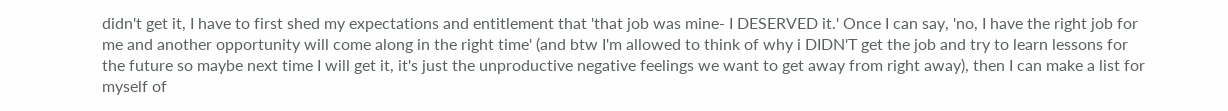didn't get it, I have to first shed my expectations and entitlement that 'that job was mine- I DESERVED it.' Once I can say, 'no, I have the right job for me and another opportunity will come along in the right time' (and btw I'm allowed to think of why i DIDN'T get the job and try to learn lessons for the future so maybe next time I will get it, it's just the unproductive negative feelings we want to get away from right away), then I can make a list for myself of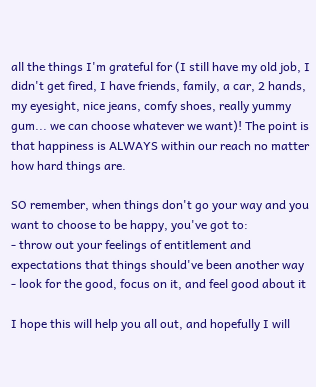all the things I'm grateful for (I still have my old job, I didn't get fired, I have friends, family, a car, 2 hands, my eyesight, nice jeans, comfy shoes, really yummy gum... we can choose whatever we want)! The point is that happiness is ALWAYS within our reach no matter how hard things are.

SO remember, when things don't go your way and you want to choose to be happy, you've got to:
- throw out your feelings of entitlement and expectations that things should've been another way
- look for the good, focus on it, and feel good about it

I hope this will help you all out, and hopefully I will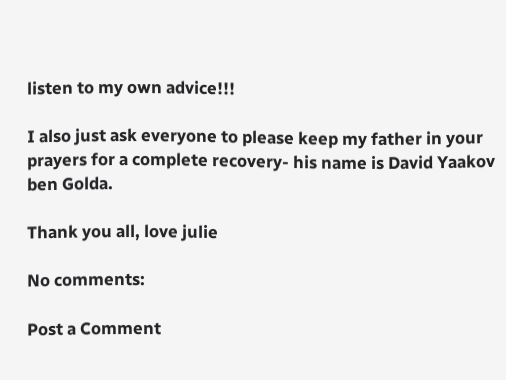listen to my own advice!!!

I also just ask everyone to please keep my father in your prayers for a complete recovery- his name is David Yaakov ben Golda.

Thank you all, love julie

No comments:

Post a Comment